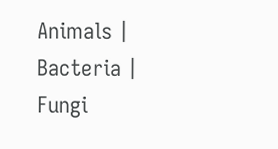Animals | Bacteria | Fungi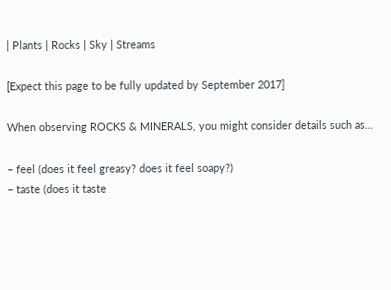| Plants | Rocks | Sky | Streams

[Expect this page to be fully updated by September 2017]

When observing ROCKS & MINERALS, you might consider details such as…

– feel (does it feel greasy? does it feel soapy?)
– taste (does it taste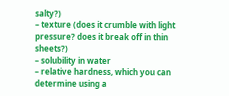salty?)
– texture (does it crumble with light pressure? does it break off in thin sheets?)
– solubility in water
– relative hardness, which you can determine using a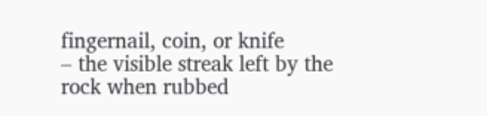fingernail, coin, or knife
– the visible streak left by the rock when rubbed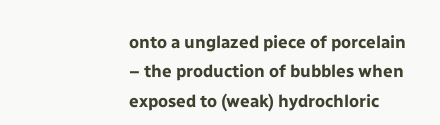onto a unglazed piece of porcelain
– the production of bubbles when exposed to (weak) hydrochloric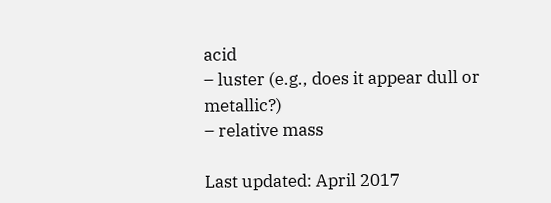acid
– luster (e.g., does it appear dull or metallic?)
– relative mass

Last updated: April 2017